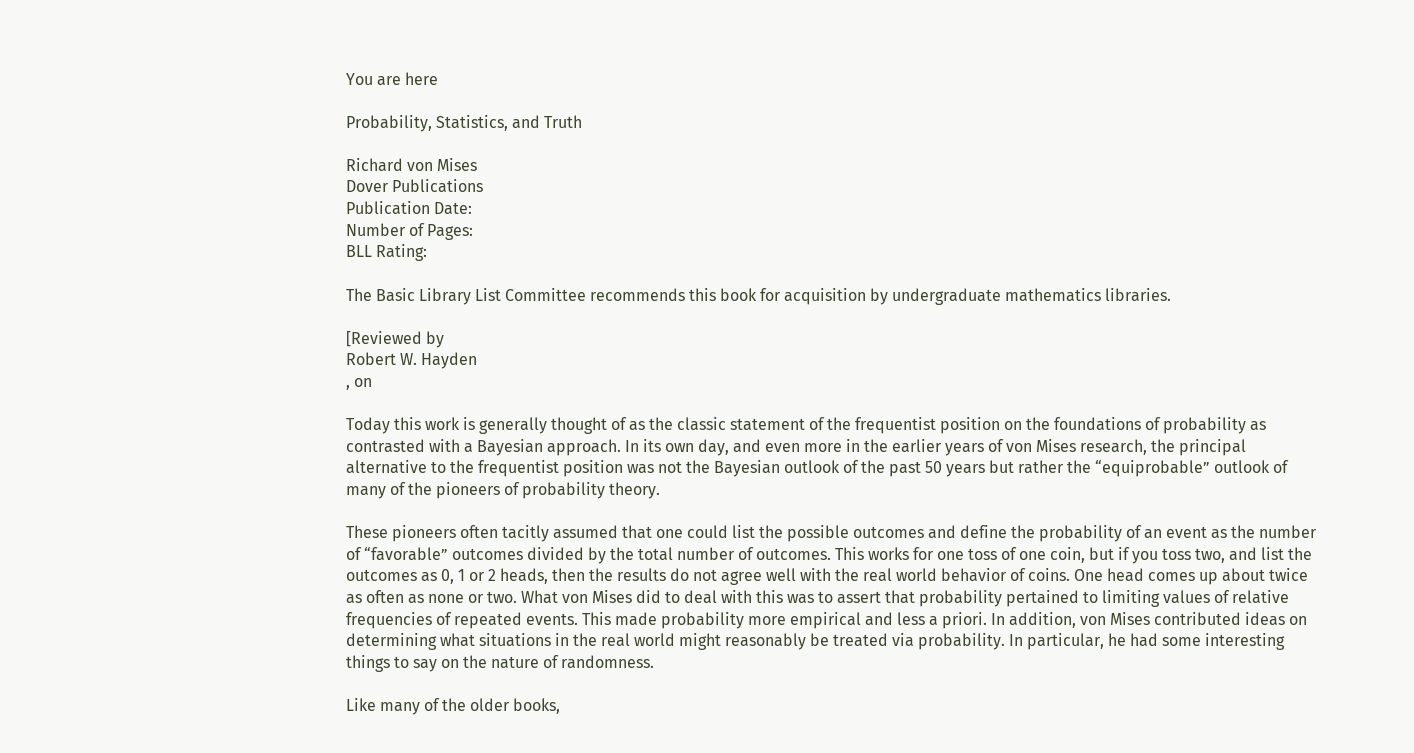You are here

Probability, Statistics, and Truth

Richard von Mises
Dover Publications
Publication Date:
Number of Pages:
BLL Rating:

The Basic Library List Committee recommends this book for acquisition by undergraduate mathematics libraries.

[Reviewed by
Robert W. Hayden
, on

Today this work is generally thought of as the classic statement of the frequentist position on the foundations of probability as contrasted with a Bayesian approach. In its own day, and even more in the earlier years of von Mises research, the principal alternative to the frequentist position was not the Bayesian outlook of the past 50 years but rather the “equiprobable” outlook of many of the pioneers of probability theory.

These pioneers often tacitly assumed that one could list the possible outcomes and define the probability of an event as the number of “favorable” outcomes divided by the total number of outcomes. This works for one toss of one coin, but if you toss two, and list the outcomes as 0, 1 or 2 heads, then the results do not agree well with the real world behavior of coins. One head comes up about twice as often as none or two. What von Mises did to deal with this was to assert that probability pertained to limiting values of relative frequencies of repeated events. This made probability more empirical and less a priori. In addition, von Mises contributed ideas on determining what situations in the real world might reasonably be treated via probability. In particular, he had some interesting things to say on the nature of randomness.

Like many of the older books,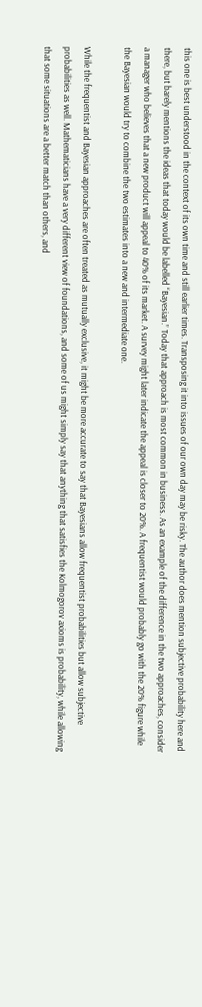this one is best understood in the context of its own time and still earlier times. Transposing it into issues of our own day may be risky. The author does mention subjective probability here and there, but barely mentions the ideas that today would be labelled “Bayesian.” Today that approach is most common in business. As an example of the difference in the two approaches, consider a manager who believes that a new product will appeal to 40% of its market. A survey might later indicate the appeal is closer to 20%. A frequentist would probably go with the 20% figure while the Bayesian would try to combine the two estimates into a new and intermediate one.

While the frequentist and Bayesian approaches are often treated as mutually exclusive, it might be more accurate to say that Bayesians allow frequentist probabilities but allow subjective probabilities as well. Mathematicians have a very different view of foundations, and some of us might simply say that anything that satisfies the Kolmogorov axioms is probability, while allowing that some situations are a better match than others, and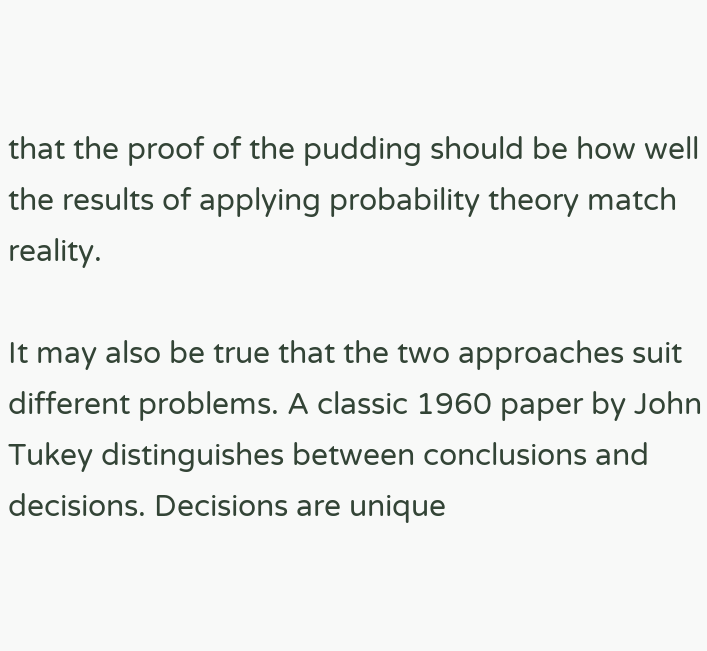that the proof of the pudding should be how well the results of applying probability theory match reality.

It may also be true that the two approaches suit different problems. A classic 1960 paper by John Tukey distinguishes between conclusions and decisions. Decisions are unique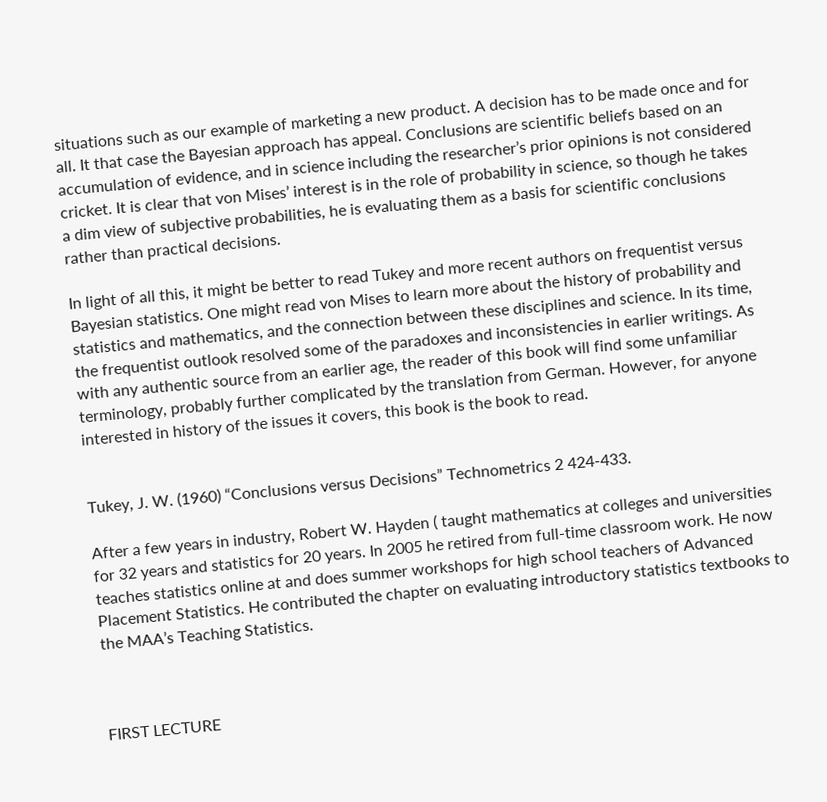situations such as our example of marketing a new product. A decision has to be made once and for all. It that case the Bayesian approach has appeal. Conclusions are scientific beliefs based on an accumulation of evidence, and in science including the researcher’s prior opinions is not considered cricket. It is clear that von Mises’ interest is in the role of probability in science, so though he takes a dim view of subjective probabilities, he is evaluating them as a basis for scientific conclusions rather than practical decisions.

In light of all this, it might be better to read Tukey and more recent authors on frequentist versus Bayesian statistics. One might read von Mises to learn more about the history of probability and statistics and mathematics, and the connection between these disciplines and science. In its time, the frequentist outlook resolved some of the paradoxes and inconsistencies in earlier writings. As with any authentic source from an earlier age, the reader of this book will find some unfamiliar terminology, probably further complicated by the translation from German. However, for anyone interested in history of the issues it covers, this book is the book to read.


Tukey, J. W. (1960) “Conclusions versus Decisions” Technometrics 2 424-433.

After a few years in industry, Robert W. Hayden ( taught mathematics at colleges and universities for 32 years and statistics for 20 years. In 2005 he retired from full-time classroom work. He now teaches statistics online at and does summer workshops for high school teachers of Advanced Placement Statistics. He contributed the chapter on evaluating introductory statistics textbooks to the MAA’s Teaching Statistics.



FIRST LECTURE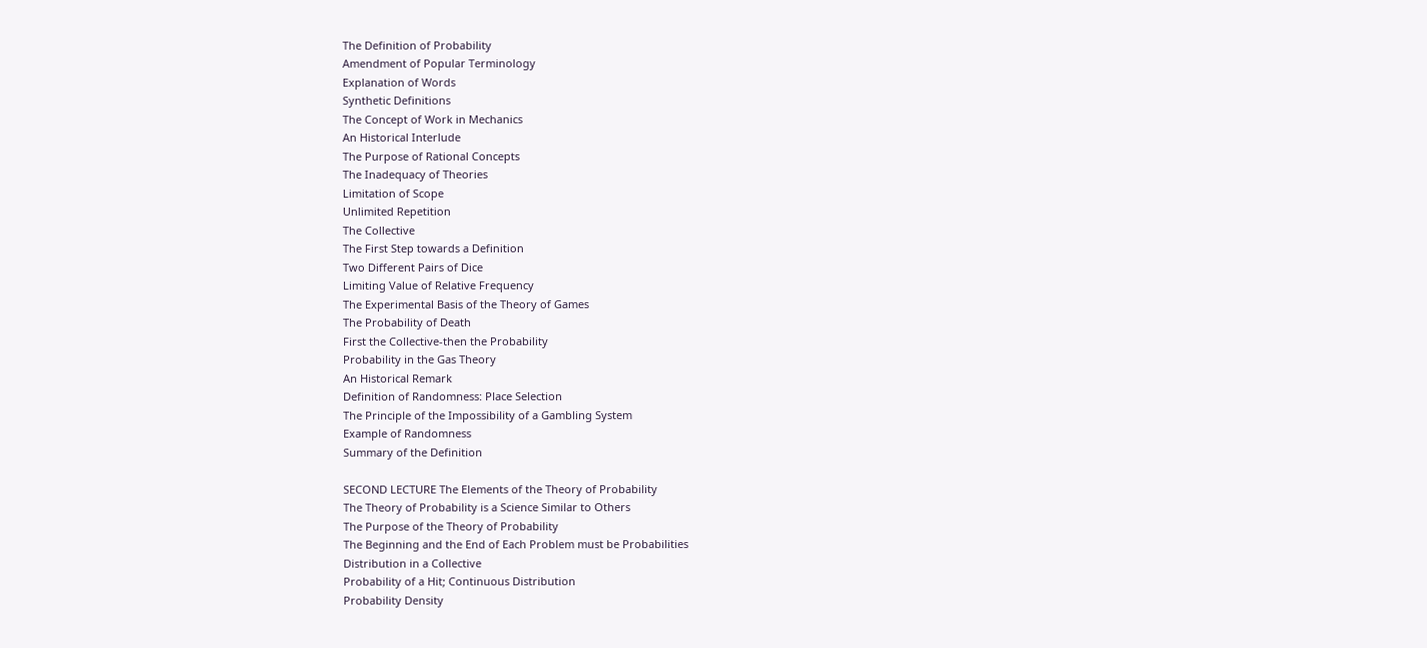The Definition of Probability
Amendment of Popular Terminology
Explanation of Words
Synthetic Definitions
The Concept of Work in Mechanics
An Historical Interlude
The Purpose of Rational Concepts
The Inadequacy of Theories
Limitation of Scope
Unlimited Repetition
The Collective
The First Step towards a Definition
Two Different Pairs of Dice
Limiting Value of Relative Frequency
The Experimental Basis of the Theory of Games
The Probability of Death
First the Collective-then the Probability
Probability in the Gas Theory
An Historical Remark
Definition of Randomness: Place Selection
The Principle of the Impossibility of a Gambling System
Example of Randomness
Summary of the Definition

SECOND LECTURE The Elements of the Theory of Probability
The Theory of Probability is a Science Similar to Others
The Purpose of the Theory of Probability
The Beginning and the End of Each Problem must be Probabilities
Distribution in a Collective
Probability of a Hit; Continuous Distribution
Probability Density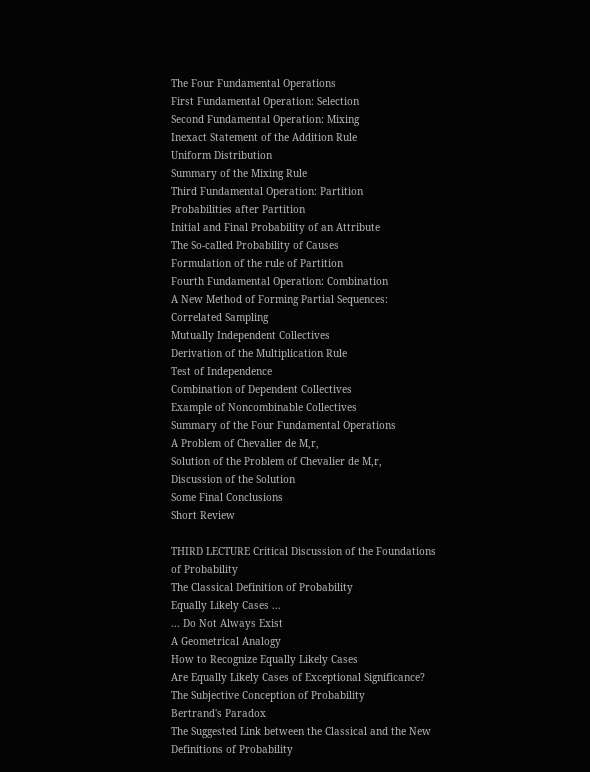The Four Fundamental Operations
First Fundamental Operation: Selection
Second Fundamental Operation: Mixing
Inexact Statement of the Addition Rule
Uniform Distribution
Summary of the Mixing Rule
Third Fundamental Operation: Partition
Probabilities after Partition
Initial and Final Probability of an Attribute
The So-called Probability of Causes
Formulation of the rule of Partition
Fourth Fundamental Operation: Combination
A New Method of Forming Partial Sequences: Correlated Sampling
Mutually Independent Collectives
Derivation of the Multiplication Rule
Test of Independence
Combination of Dependent Collectives
Example of Noncombinable Collectives
Summary of the Four Fundamental Operations
A Problem of Chevalier de M‚r‚
Solution of the Problem of Chevalier de M‚r‚
Discussion of the Solution
Some Final Conclusions
Short Review

THIRD LECTURE Critical Discussion of the Foundations of Probability
The Classical Definition of Probability
Equally Likely Cases ...
... Do Not Always Exist
A Geometrical Analogy
How to Recognize Equally Likely Cases
Are Equally Likely Cases of Exceptional Significance?
The Subjective Conception of Probability
Bertrand's Paradox
The Suggested Link between the Classical and the New Definitions of Probability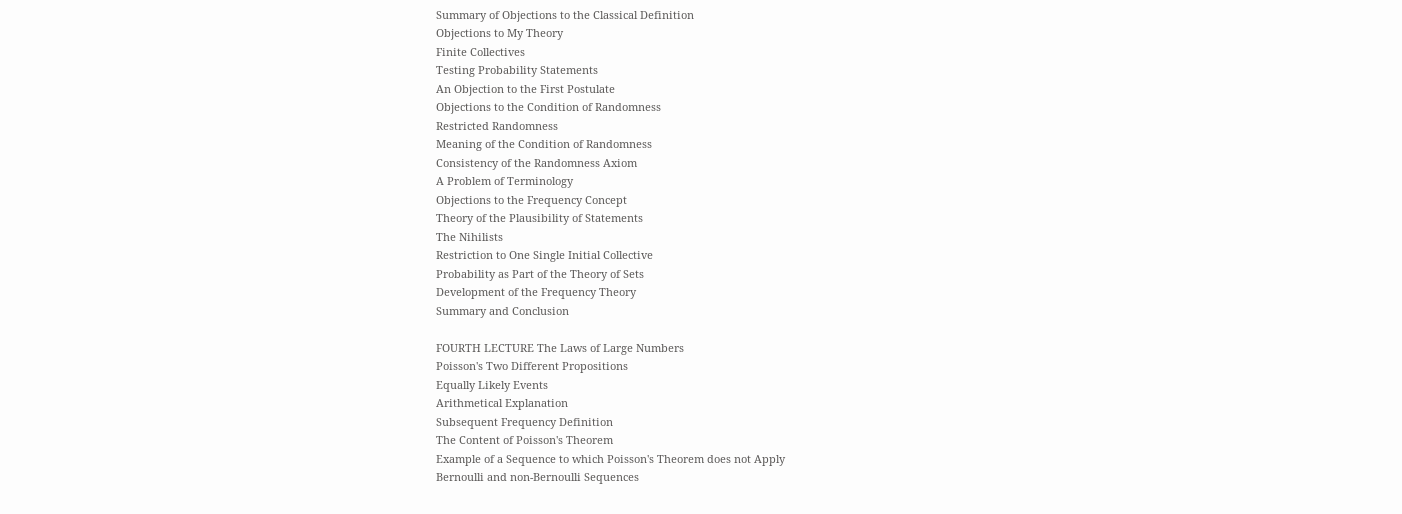Summary of Objections to the Classical Definition
Objections to My Theory
Finite Collectives
Testing Probability Statements
An Objection to the First Postulate
Objections to the Condition of Randomness
Restricted Randomness
Meaning of the Condition of Randomness
Consistency of the Randomness Axiom
A Problem of Terminology
Objections to the Frequency Concept
Theory of the Plausibility of Statements
The Nihilists
Restriction to One Single Initial Collective
Probability as Part of the Theory of Sets
Development of the Frequency Theory
Summary and Conclusion

FOURTH LECTURE The Laws of Large Numbers
Poisson's Two Different Propositions
Equally Likely Events
Arithmetical Explanation
Subsequent Frequency Definition
The Content of Poisson's Theorem
Example of a Sequence to which Poisson's Theorem does not Apply
Bernoulli and non-Bernoulli Sequences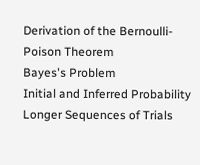Derivation of the Bernoulli-Poison Theorem
Bayes's Problem
Initial and Inferred Probability
Longer Sequences of Trials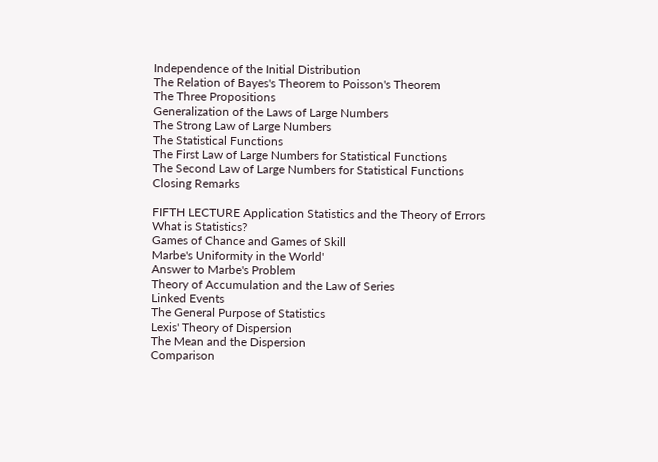Independence of the Initial Distribution
The Relation of Bayes's Theorem to Poisson's Theorem
The Three Propositions
Generalization of the Laws of Large Numbers
The Strong Law of Large Numbers
The Statistical Functions
The First Law of Large Numbers for Statistical Functions
The Second Law of Large Numbers for Statistical Functions
Closing Remarks

FIFTH LECTURE Application Statistics and the Theory of Errors
What is Statistics?
Games of Chance and Games of Skill
Marbe's Uniformity in the World'
Answer to Marbe's Problem
Theory of Accumulation and the Law of Series
Linked Events
The General Purpose of Statistics
Lexis' Theory of Dispersion
The Mean and the Dispersion
Comparison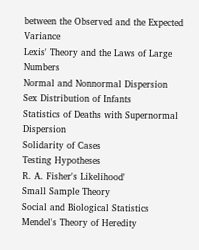between the Observed and the Expected Variance
Lexis' Theory and the Laws of Large Numbers
Normal and Nonnormal Dispersion
Sex Distribution of Infants
Statistics of Deaths with Supernormal Dispersion
Solidarity of Cases
Testing Hypotheses
R. A. Fisher's Likelihood'
Small Sample Theory
Social and Biological Statistics
Mendel's Theory of Heredity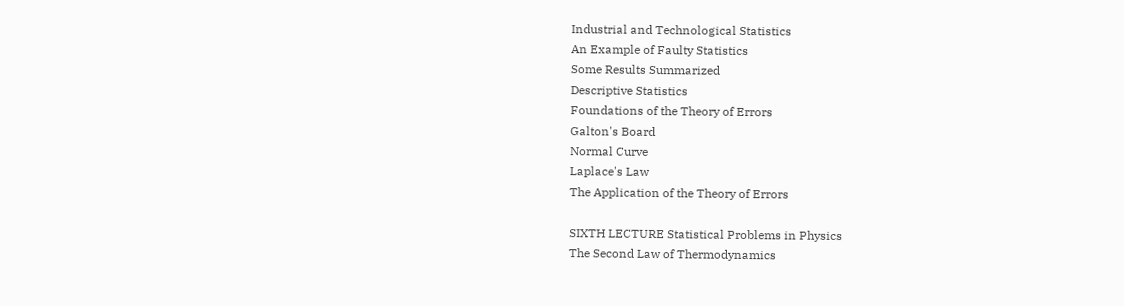Industrial and Technological Statistics
An Example of Faulty Statistics
Some Results Summarized
Descriptive Statistics
Foundations of the Theory of Errors
Galton's Board
Normal Curve
Laplace's Law
The Application of the Theory of Errors

SIXTH LECTURE Statistical Problems in Physics
The Second Law of Thermodynamics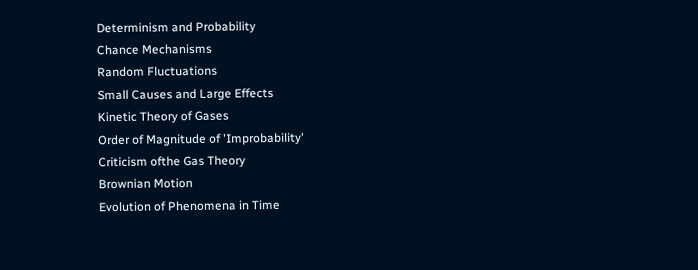Determinism and Probability
Chance Mechanisms
Random Fluctuations
Small Causes and Large Effects
Kinetic Theory of Gases
Order of Magnitude of 'Improbability'
Criticism ofthe Gas Theory
Brownian Motion
Evolution of Phenomena in Time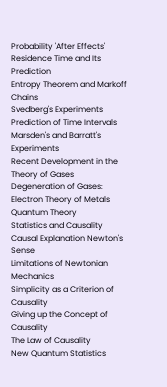Probability 'After Effects'
Residence Time and Its Prediction
Entropy Theorem and Markoff Chains
Svedberg's Experiments
Prediction of Time Intervals
Marsden's and Barratt's Experiments
Recent Development in the Theory of Gases
Degeneration of Gases: Electron Theory of Metals
Quantum Theory
Statistics and Causality
Causal Explanation Newton's Sense
Limitations of Newtonian Mechanics
Simplicity as a Criterion of Causality
Giving up the Concept of Causality
The Law of Causality
New Quantum Statistics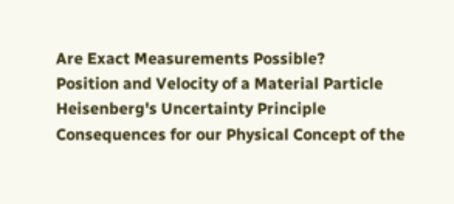Are Exact Measurements Possible?
Position and Velocity of a Material Particle
Heisenberg's Uncertainty Principle
Consequences for our Physical Concept of the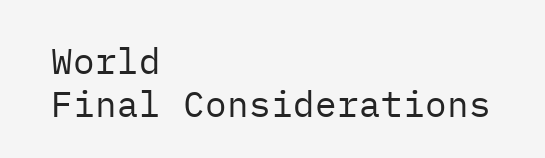World
Final Considerations